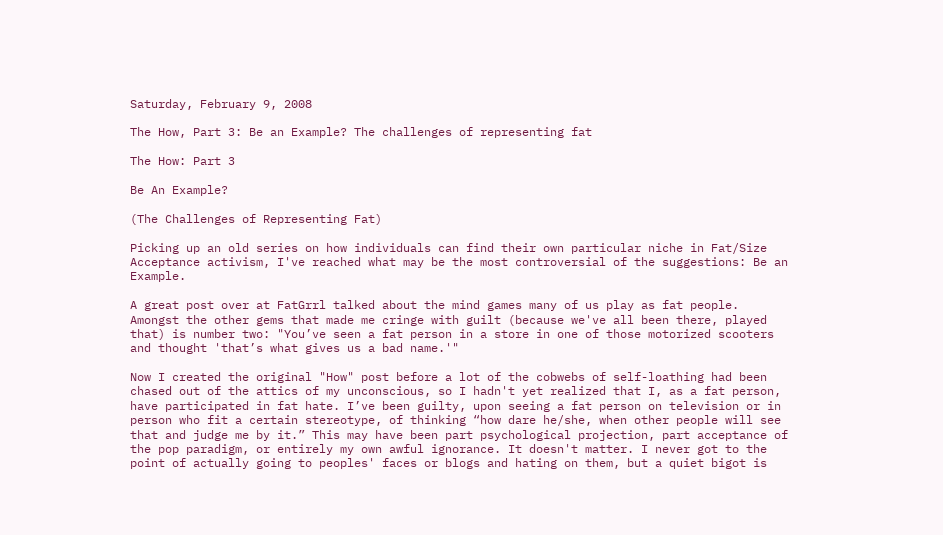Saturday, February 9, 2008

The How, Part 3: Be an Example? The challenges of representing fat

The How: Part 3

Be An Example?

(The Challenges of Representing Fat)

Picking up an old series on how individuals can find their own particular niche in Fat/Size Acceptance activism, I've reached what may be the most controversial of the suggestions: Be an Example.

A great post over at FatGrrl talked about the mind games many of us play as fat people. Amongst the other gems that made me cringe with guilt (because we've all been there, played that) is number two: "You’ve seen a fat person in a store in one of those motorized scooters and thought 'that’s what gives us a bad name.'"

Now I created the original "How" post before a lot of the cobwebs of self-loathing had been chased out of the attics of my unconscious, so I hadn't yet realized that I, as a fat person, have participated in fat hate. I’ve been guilty, upon seeing a fat person on television or in person who fit a certain stereotype, of thinking “how dare he/she, when other people will see that and judge me by it.” This may have been part psychological projection, part acceptance of the pop paradigm, or entirely my own awful ignorance. It doesn't matter. I never got to the point of actually going to peoples' faces or blogs and hating on them, but a quiet bigot is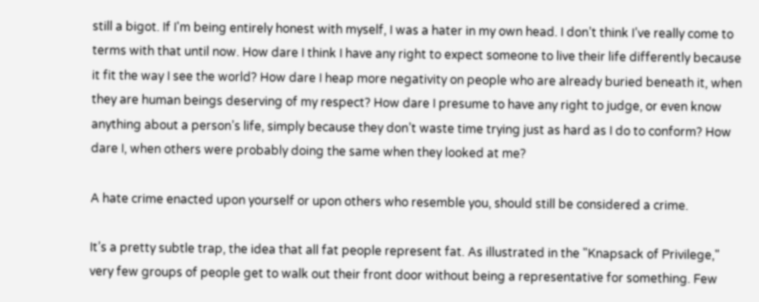still a bigot. If I'm being entirely honest with myself, I was a hater in my own head. I don’t think I’ve really come to terms with that until now. How dare I think I have any right to expect someone to live their life differently because it fit the way I see the world? How dare I heap more negativity on people who are already buried beneath it, when they are human beings deserving of my respect? How dare I presume to have any right to judge, or even know anything about a person’s life, simply because they don’t waste time trying just as hard as I do to conform? How dare I, when others were probably doing the same when they looked at me?

A hate crime enacted upon yourself or upon others who resemble you, should still be considered a crime.

It’s a pretty subtle trap, the idea that all fat people represent fat. As illustrated in the "Knapsack of Privilege," very few groups of people get to walk out their front door without being a representative for something. Few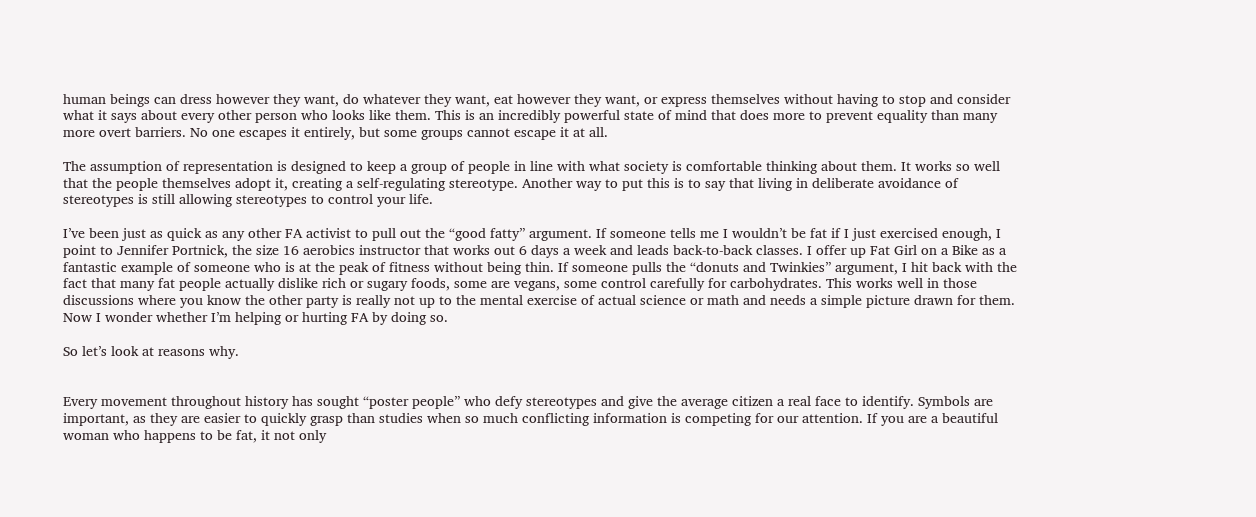human beings can dress however they want, do whatever they want, eat however they want, or express themselves without having to stop and consider what it says about every other person who looks like them. This is an incredibly powerful state of mind that does more to prevent equality than many more overt barriers. No one escapes it entirely, but some groups cannot escape it at all.

The assumption of representation is designed to keep a group of people in line with what society is comfortable thinking about them. It works so well that the people themselves adopt it, creating a self-regulating stereotype. Another way to put this is to say that living in deliberate avoidance of stereotypes is still allowing stereotypes to control your life.

I’ve been just as quick as any other FA activist to pull out the “good fatty” argument. If someone tells me I wouldn’t be fat if I just exercised enough, I point to Jennifer Portnick, the size 16 aerobics instructor that works out 6 days a week and leads back-to-back classes. I offer up Fat Girl on a Bike as a fantastic example of someone who is at the peak of fitness without being thin. If someone pulls the “donuts and Twinkies” argument, I hit back with the fact that many fat people actually dislike rich or sugary foods, some are vegans, some control carefully for carbohydrates. This works well in those discussions where you know the other party is really not up to the mental exercise of actual science or math and needs a simple picture drawn for them. Now I wonder whether I’m helping or hurting FA by doing so.

So let’s look at reasons why.


Every movement throughout history has sought “poster people” who defy stereotypes and give the average citizen a real face to identify. Symbols are important, as they are easier to quickly grasp than studies when so much conflicting information is competing for our attention. If you are a beautiful woman who happens to be fat, it not only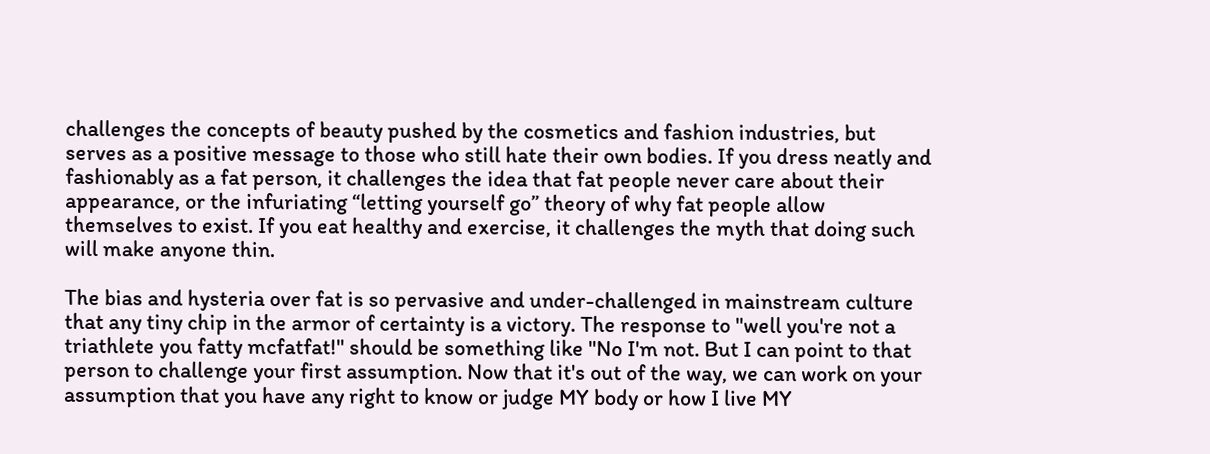challenges the concepts of beauty pushed by the cosmetics and fashion industries, but serves as a positive message to those who still hate their own bodies. If you dress neatly and fashionably as a fat person, it challenges the idea that fat people never care about their appearance, or the infuriating “letting yourself go” theory of why fat people allow themselves to exist. If you eat healthy and exercise, it challenges the myth that doing such will make anyone thin.

The bias and hysteria over fat is so pervasive and under-challenged in mainstream culture that any tiny chip in the armor of certainty is a victory. The response to "well you're not a triathlete you fatty mcfatfat!" should be something like "No I'm not. But I can point to that person to challenge your first assumption. Now that it's out of the way, we can work on your assumption that you have any right to know or judge MY body or how I live MY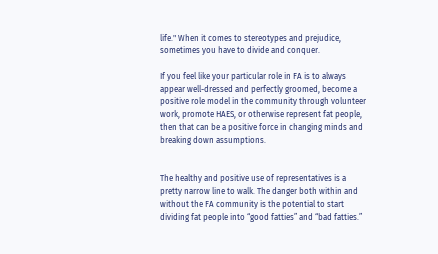life." When it comes to stereotypes and prejudice, sometimes you have to divide and conquer.

If you feel like your particular role in FA is to always appear well-dressed and perfectly groomed, become a positive role model in the community through volunteer work, promote HAES, or otherwise represent fat people, then that can be a positive force in changing minds and breaking down assumptions.


The healthy and positive use of representatives is a pretty narrow line to walk. The danger both within and without the FA community is the potential to start dividing fat people into “good fatties” and “bad fatties.”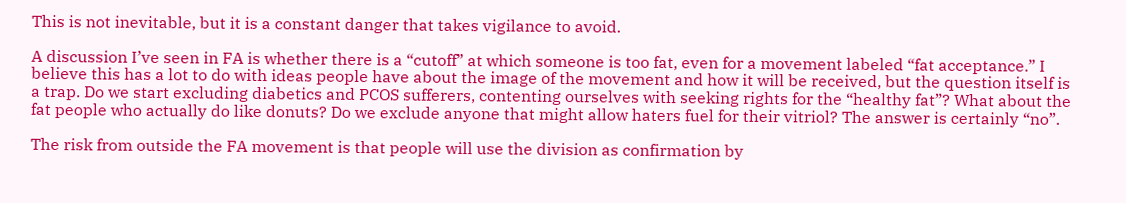This is not inevitable, but it is a constant danger that takes vigilance to avoid.

A discussion I’ve seen in FA is whether there is a “cutoff” at which someone is too fat, even for a movement labeled “fat acceptance.” I believe this has a lot to do with ideas people have about the image of the movement and how it will be received, but the question itself is a trap. Do we start excluding diabetics and PCOS sufferers, contenting ourselves with seeking rights for the “healthy fat”? What about the fat people who actually do like donuts? Do we exclude anyone that might allow haters fuel for their vitriol? The answer is certainly “no”.

The risk from outside the FA movement is that people will use the division as confirmation by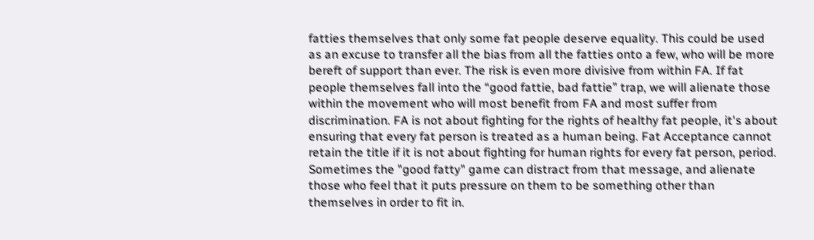fatties themselves that only some fat people deserve equality. This could be used as an excuse to transfer all the bias from all the fatties onto a few, who will be more bereft of support than ever. The risk is even more divisive from within FA. If fat people themselves fall into the “good fattie, bad fattie” trap, we will alienate those within the movement who will most benefit from FA and most suffer from discrimination. FA is not about fighting for the rights of healthy fat people, it's about ensuring that every fat person is treated as a human being. Fat Acceptance cannot retain the title if it is not about fighting for human rights for every fat person, period. Sometimes the "good fatty" game can distract from that message, and alienate those who feel that it puts pressure on them to be something other than themselves in order to fit in.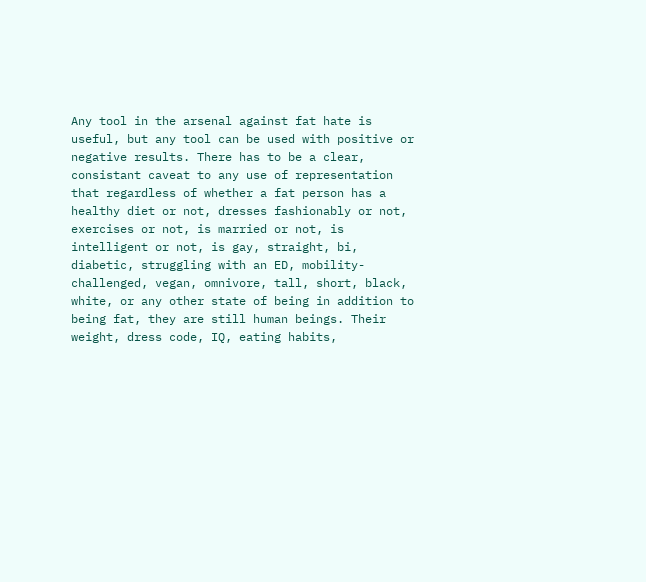Any tool in the arsenal against fat hate is useful, but any tool can be used with positive or negative results. There has to be a clear, consistant caveat to any use of representation that regardless of whether a fat person has a healthy diet or not, dresses fashionably or not, exercises or not, is married or not, is intelligent or not, is gay, straight, bi, diabetic, struggling with an ED, mobility-challenged, vegan, omnivore, tall, short, black, white, or any other state of being in addition to being fat, they are still human beings. Their weight, dress code, IQ, eating habits,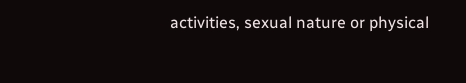activities, sexual nature or physical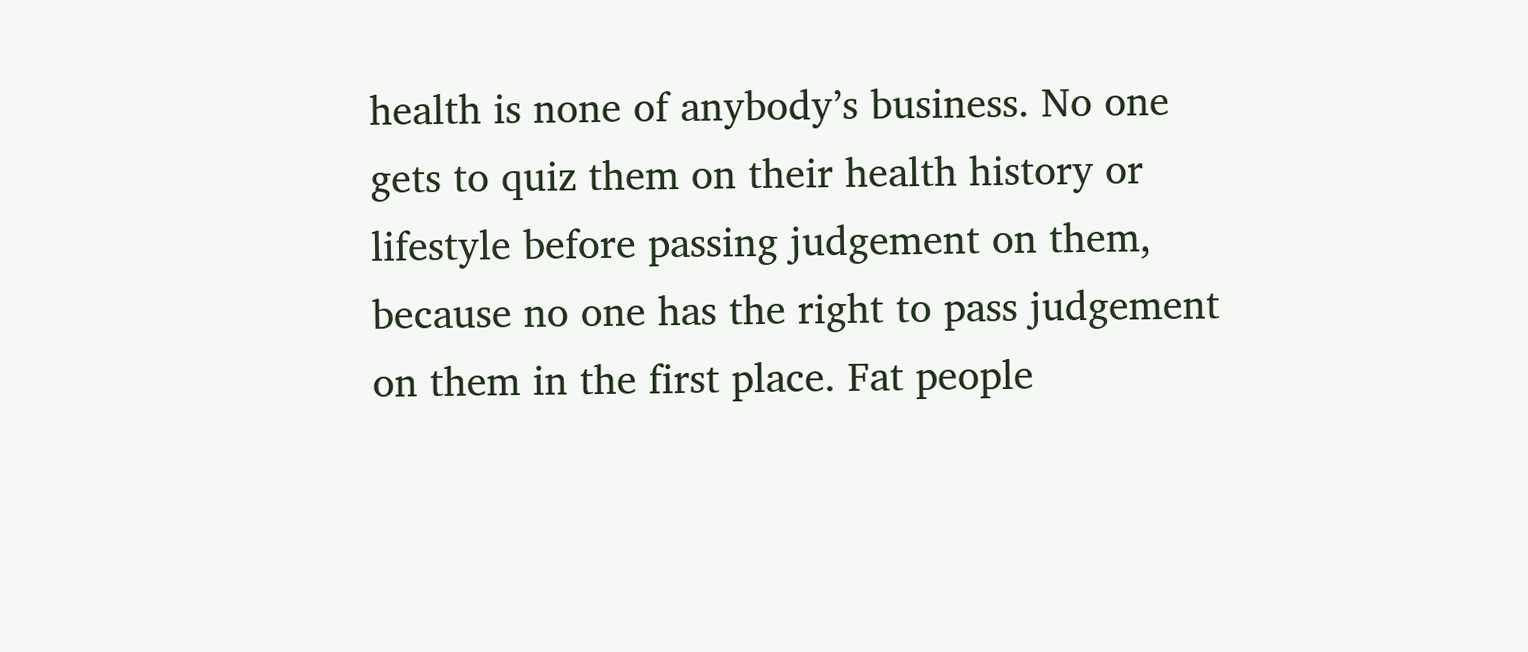health is none of anybody’s business. No one gets to quiz them on their health history or lifestyle before passing judgement on them, because no one has the right to pass judgement on them in the first place. Fat people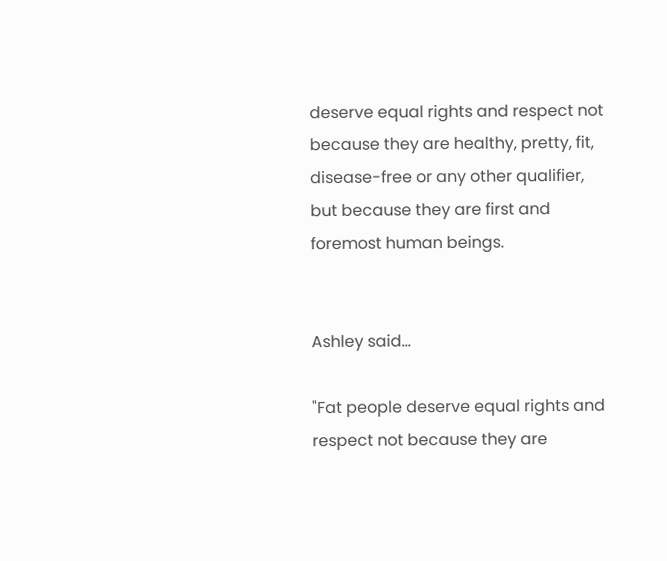deserve equal rights and respect not because they are healthy, pretty, fit, disease-free or any other qualifier, but because they are first and foremost human beings.


Ashley said...

"Fat people deserve equal rights and respect not because they are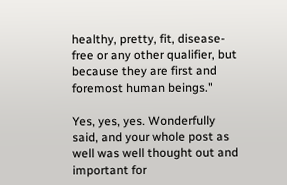healthy, pretty, fit, disease-free or any other qualifier, but because they are first and foremost human beings."

Yes, yes, yes. Wonderfully said, and your whole post as well was well thought out and important for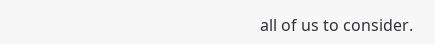all of us to consider.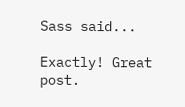Sass said...

Exactly! Great post.